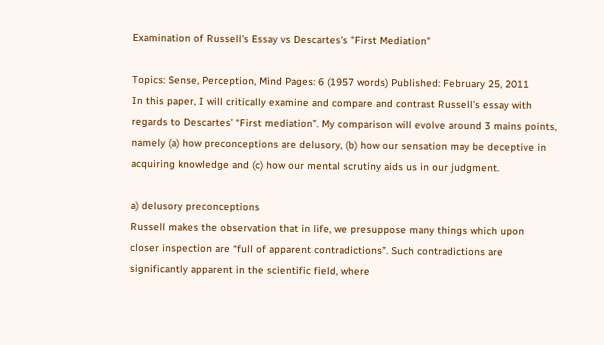Examination of Russell's Essay vs Descartes's "First Mediation"

Topics: Sense, Perception, Mind Pages: 6 (1957 words) Published: February 25, 2011
In this paper, I will critically examine and compare and contrast Russell’s essay with regards to Descartes’ “First mediation”. My comparison will evolve around 3 mains points, namely (a) how preconceptions are delusory, (b) how our sensation may be deceptive in acquiring knowledge and (c) how our mental scrutiny aids us in our judgment.

a) delusory preconceptions
Russell makes the observation that in life, we presuppose many things which upon closer inspection are “full of apparent contradictions”. Such contradictions are significantly apparent in the scientific field, where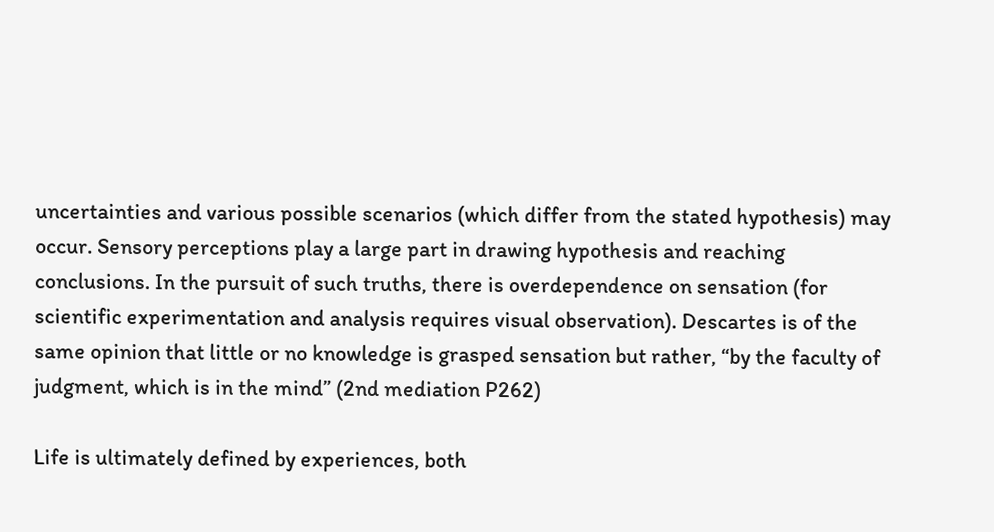uncertainties and various possible scenarios (which differ from the stated hypothesis) may occur. Sensory perceptions play a large part in drawing hypothesis and reaching conclusions. In the pursuit of such truths, there is overdependence on sensation (for scientific experimentation and analysis requires visual observation). Descartes is of the same opinion that little or no knowledge is grasped sensation but rather, “by the faculty of judgment, which is in the mind” (2nd mediation P262)

Life is ultimately defined by experiences, both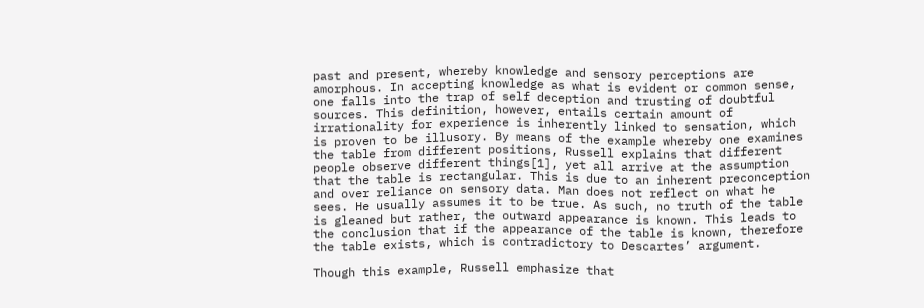past and present, whereby knowledge and sensory perceptions are amorphous. In accepting knowledge as what is evident or common sense, one falls into the trap of self deception and trusting of doubtful sources. This definition, however, entails certain amount of irrationality for experience is inherently linked to sensation, which is proven to be illusory. By means of the example whereby one examines the table from different positions, Russell explains that different people observe different things[1], yet all arrive at the assumption that the table is rectangular. This is due to an inherent preconception and over reliance on sensory data. Man does not reflect on what he sees. He usually assumes it to be true. As such, no truth of the table is gleaned but rather, the outward appearance is known. This leads to the conclusion that if the appearance of the table is known, therefore the table exists, which is contradictory to Descartes’ argument.

Though this example, Russell emphasize that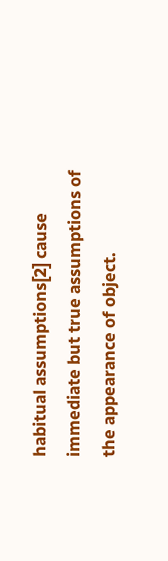habitual assumptions[2] cause immediate but true assumptions of the appearance of object.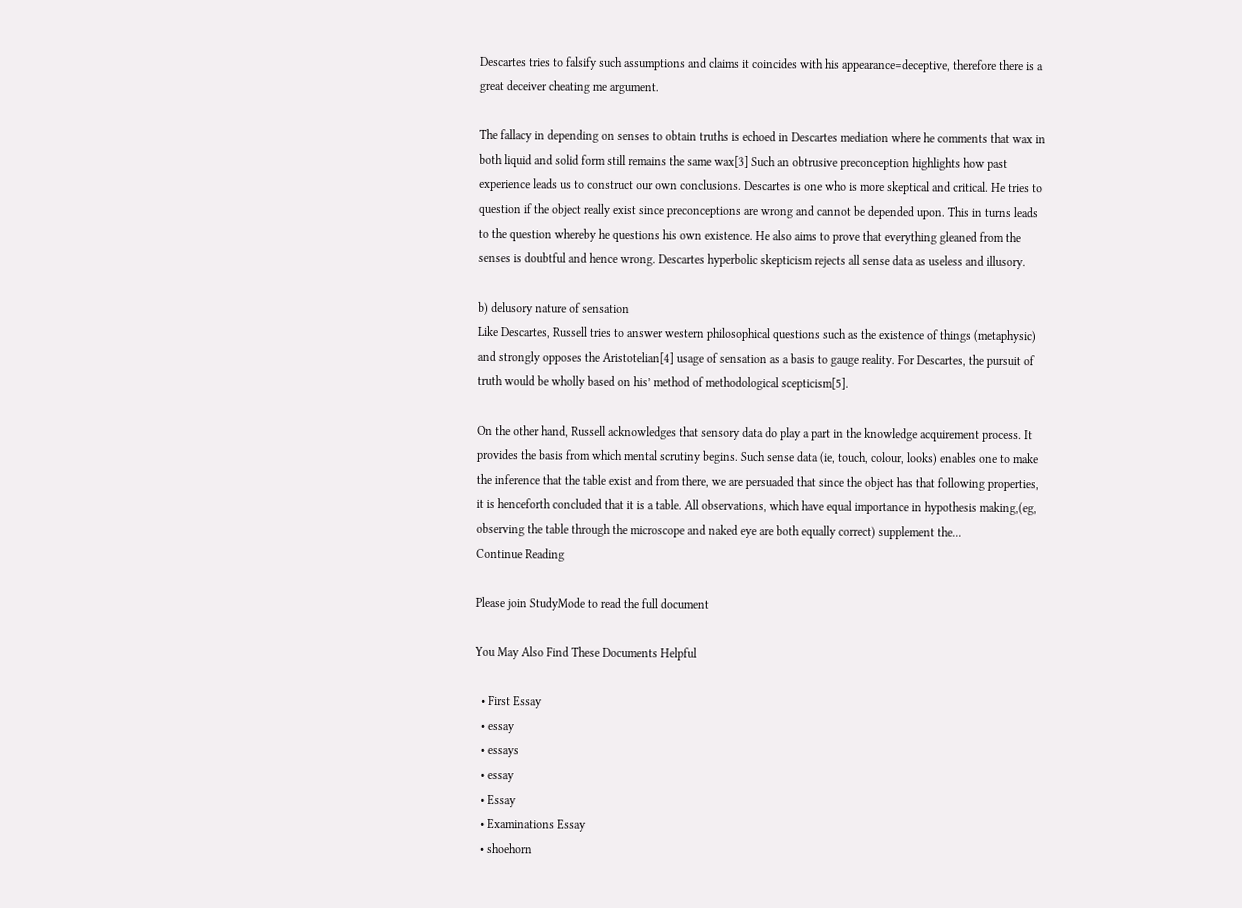Descartes tries to falsify such assumptions and claims it coincides with his appearance=deceptive, therefore there is a great deceiver cheating me argument.

The fallacy in depending on senses to obtain truths is echoed in Descartes mediation where he comments that wax in both liquid and solid form still remains the same wax[3] Such an obtrusive preconception highlights how past experience leads us to construct our own conclusions. Descartes is one who is more skeptical and critical. He tries to question if the object really exist since preconceptions are wrong and cannot be depended upon. This in turns leads to the question whereby he questions his own existence. He also aims to prove that everything gleaned from the senses is doubtful and hence wrong. Descartes hyperbolic skepticism rejects all sense data as useless and illusory.

b) delusory nature of sensation
Like Descartes, Russell tries to answer western philosophical questions such as the existence of things (metaphysic) and strongly opposes the Aristotelian[4] usage of sensation as a basis to gauge reality. For Descartes, the pursuit of truth would be wholly based on his’ method of methodological scepticism[5].

On the other hand, Russell acknowledges that sensory data do play a part in the knowledge acquirement process. It provides the basis from which mental scrutiny begins. Such sense data (ie, touch, colour, looks) enables one to make the inference that the table exist and from there, we are persuaded that since the object has that following properties, it is henceforth concluded that it is a table. All observations, which have equal importance in hypothesis making,(eg, observing the table through the microscope and naked eye are both equally correct) supplement the...
Continue Reading

Please join StudyMode to read the full document

You May Also Find These Documents Helpful

  • First Essay
  • essay
  • essays
  • essay
  • Essay
  • Examinations Essay
  • shoehorn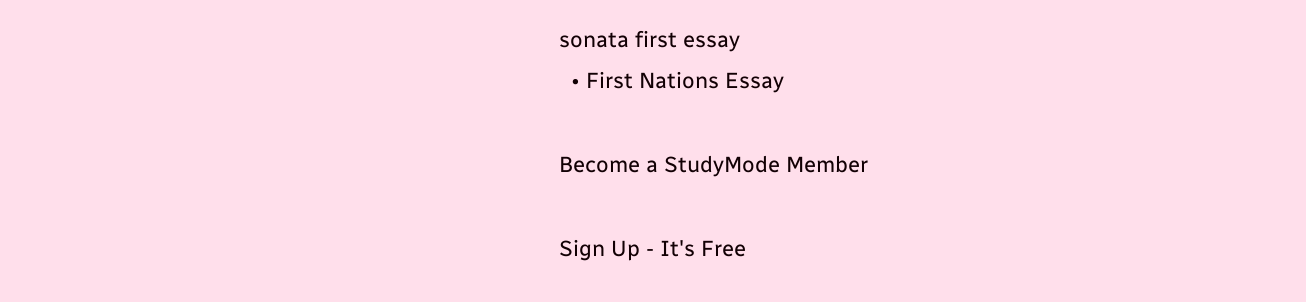sonata first essay
  • First Nations Essay

Become a StudyMode Member

Sign Up - It's Free